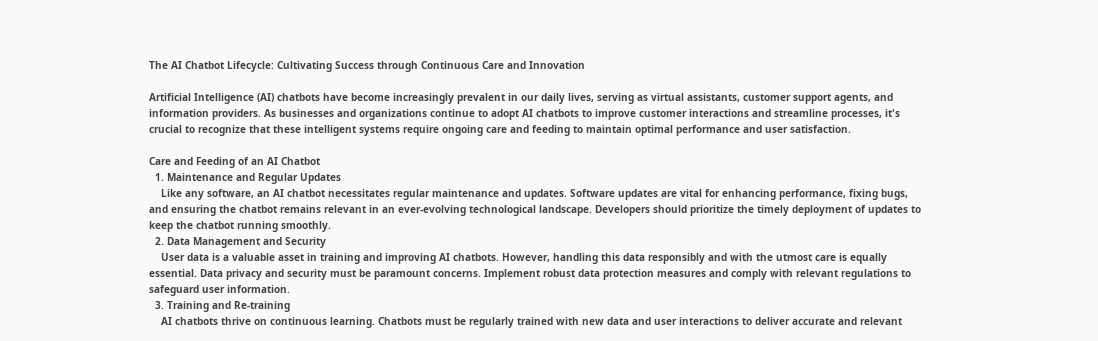The AI Chatbot Lifecycle: Cultivating Success through Continuous Care and Innovation

Artificial Intelligence (AI) chatbots have become increasingly prevalent in our daily lives, serving as virtual assistants, customer support agents, and information providers. As businesses and organizations continue to adopt AI chatbots to improve customer interactions and streamline processes, it's crucial to recognize that these intelligent systems require ongoing care and feeding to maintain optimal performance and user satisfaction.

Care and Feeding of an AI Chatbot
  1. Maintenance and Regular Updates
    Like any software, an AI chatbot necessitates regular maintenance and updates. Software updates are vital for enhancing performance, fixing bugs, and ensuring the chatbot remains relevant in an ever-evolving technological landscape. Developers should prioritize the timely deployment of updates to keep the chatbot running smoothly.
  2. Data Management and Security
    User data is a valuable asset in training and improving AI chatbots. However, handling this data responsibly and with the utmost care is equally essential. Data privacy and security must be paramount concerns. Implement robust data protection measures and comply with relevant regulations to safeguard user information.
  3. Training and Re-training
    AI chatbots thrive on continuous learning. Chatbots must be regularly trained with new data and user interactions to deliver accurate and relevant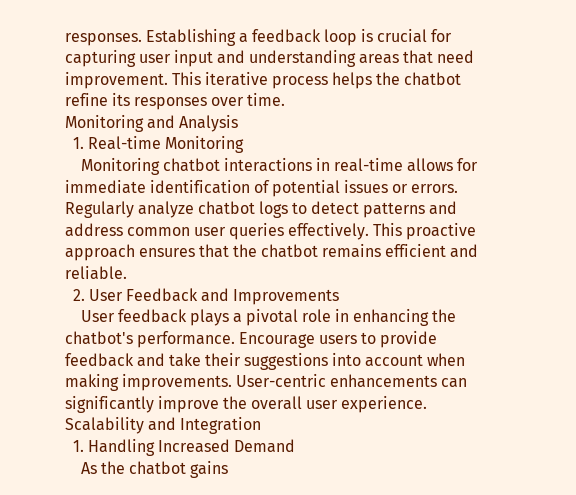responses. Establishing a feedback loop is crucial for capturing user input and understanding areas that need improvement. This iterative process helps the chatbot refine its responses over time.
Monitoring and Analysis
  1. Real-time Monitoring
    Monitoring chatbot interactions in real-time allows for immediate identification of potential issues or errors. Regularly analyze chatbot logs to detect patterns and address common user queries effectively. This proactive approach ensures that the chatbot remains efficient and reliable.
  2. User Feedback and Improvements
    User feedback plays a pivotal role in enhancing the chatbot's performance. Encourage users to provide feedback and take their suggestions into account when making improvements. User-centric enhancements can significantly improve the overall user experience.
Scalability and Integration
  1. Handling Increased Demand
    As the chatbot gains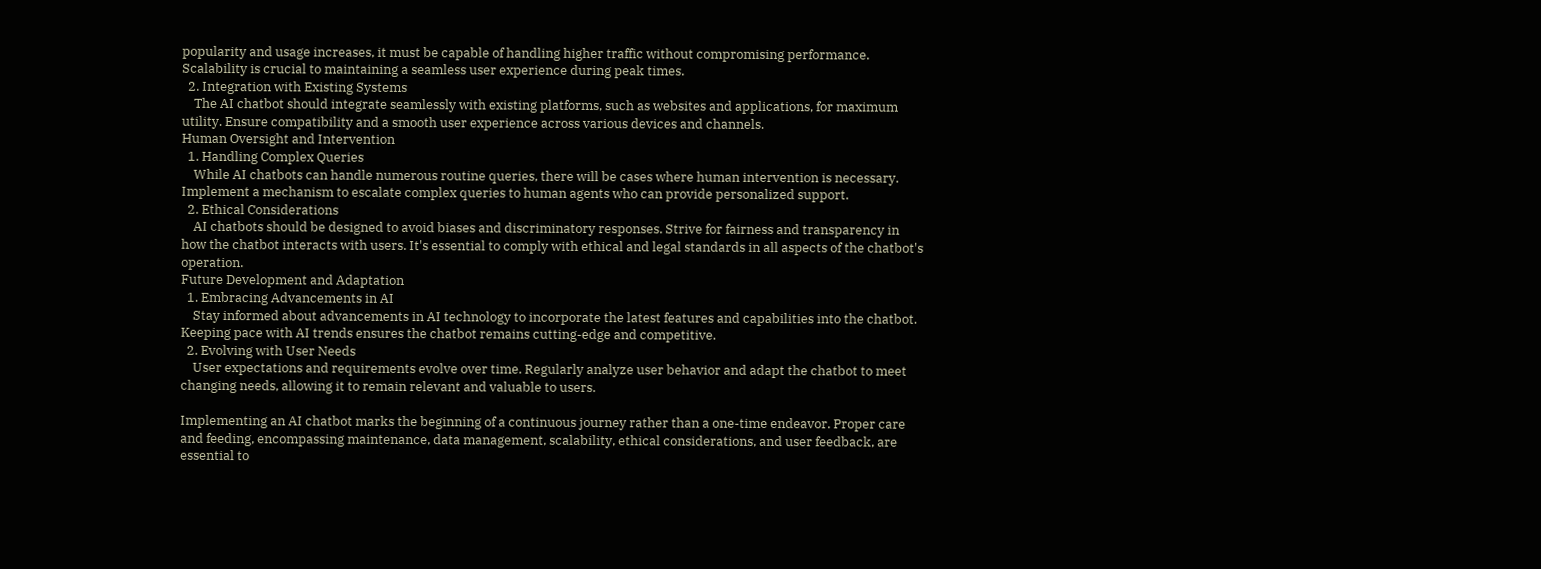popularity and usage increases, it must be capable of handling higher traffic without compromising performance. Scalability is crucial to maintaining a seamless user experience during peak times.
  2. Integration with Existing Systems
    The AI chatbot should integrate seamlessly with existing platforms, such as websites and applications, for maximum utility. Ensure compatibility and a smooth user experience across various devices and channels.
Human Oversight and Intervention
  1. Handling Complex Queries
    While AI chatbots can handle numerous routine queries, there will be cases where human intervention is necessary. Implement a mechanism to escalate complex queries to human agents who can provide personalized support.
  2. Ethical Considerations
    AI chatbots should be designed to avoid biases and discriminatory responses. Strive for fairness and transparency in how the chatbot interacts with users. It's essential to comply with ethical and legal standards in all aspects of the chatbot's operation.
Future Development and Adaptation
  1. Embracing Advancements in AI
    Stay informed about advancements in AI technology to incorporate the latest features and capabilities into the chatbot. Keeping pace with AI trends ensures the chatbot remains cutting-edge and competitive.
  2. Evolving with User Needs
    User expectations and requirements evolve over time. Regularly analyze user behavior and adapt the chatbot to meet changing needs, allowing it to remain relevant and valuable to users.

Implementing an AI chatbot marks the beginning of a continuous journey rather than a one-time endeavor. Proper care and feeding, encompassing maintenance, data management, scalability, ethical considerations, and user feedback, are essential to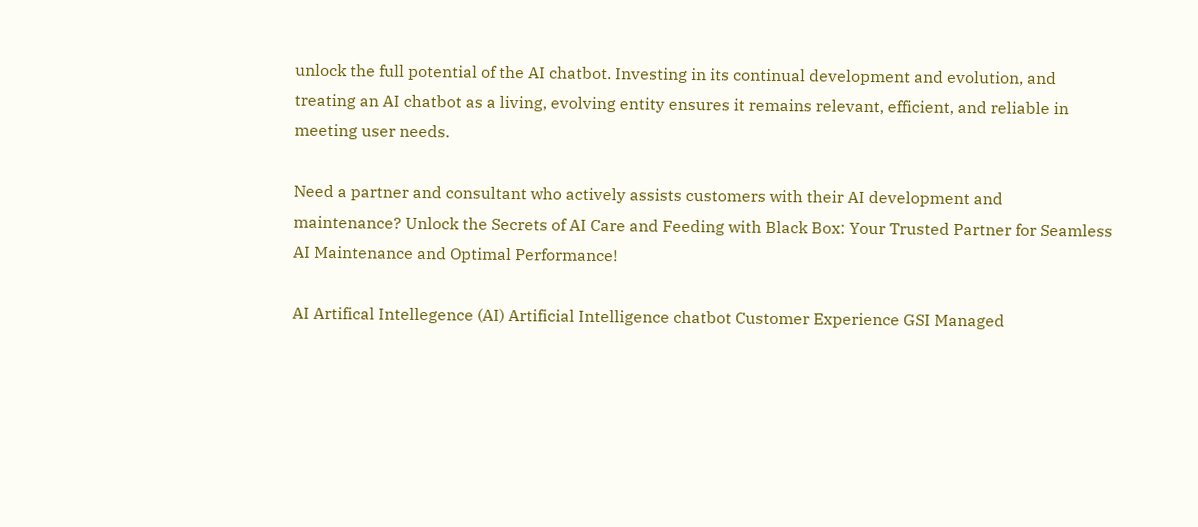unlock the full potential of the AI chatbot. Investing in its continual development and evolution, and treating an AI chatbot as a living, evolving entity ensures it remains relevant, efficient, and reliable in meeting user needs.

Need a partner and consultant who actively assists customers with their AI development and maintenance? Unlock the Secrets of AI Care and Feeding with Black Box: Your Trusted Partner for Seamless AI Maintenance and Optimal Performance!

AI Artifical Intellegence (AI) Artificial Intelligence chatbot Customer Experience GSI Managed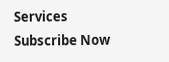Services
Subscribe Now